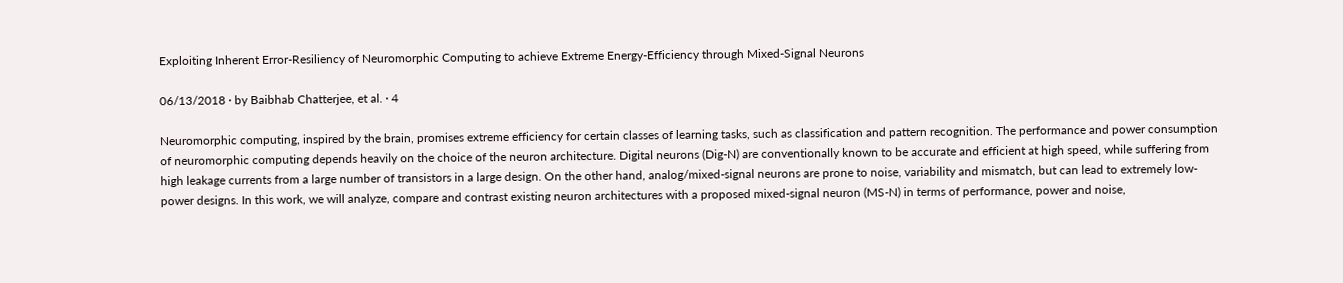Exploiting Inherent Error-Resiliency of Neuromorphic Computing to achieve Extreme Energy-Efficiency through Mixed-Signal Neurons

06/13/2018 ∙ by Baibhab Chatterjee, et al. ∙ 4

Neuromorphic computing, inspired by the brain, promises extreme efficiency for certain classes of learning tasks, such as classification and pattern recognition. The performance and power consumption of neuromorphic computing depends heavily on the choice of the neuron architecture. Digital neurons (Dig-N) are conventionally known to be accurate and efficient at high speed, while suffering from high leakage currents from a large number of transistors in a large design. On the other hand, analog/mixed-signal neurons are prone to noise, variability and mismatch, but can lead to extremely low-power designs. In this work, we will analyze, compare and contrast existing neuron architectures with a proposed mixed-signal neuron (MS-N) in terms of performance, power and noise,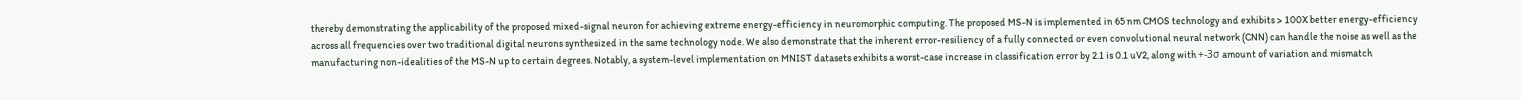thereby demonstrating the applicability of the proposed mixed-signal neuron for achieving extreme energy-efficiency in neuromorphic computing. The proposed MS-N is implemented in 65 nm CMOS technology and exhibits > 100X better energy-efficiency across all frequencies over two traditional digital neurons synthesized in the same technology node. We also demonstrate that the inherent error-resiliency of a fully connected or even convolutional neural network (CNN) can handle the noise as well as the manufacturing non-idealities of the MS-N up to certain degrees. Notably, a system-level implementation on MNIST datasets exhibits a worst-case increase in classification error by 2.1 is 0.1 uV2, along with +-3σ amount of variation and mismatch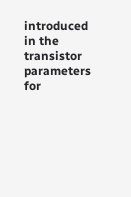introduced in the transistor parameters for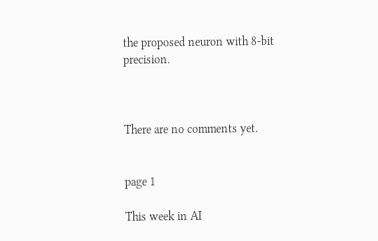the proposed neuron with 8-bit precision.



There are no comments yet.


page 1

This week in AI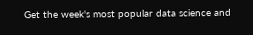Get the week's most popular data science and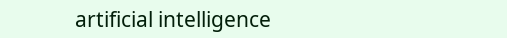artificial intelligence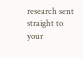research sent straight to your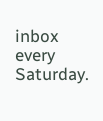inbox every Saturday.